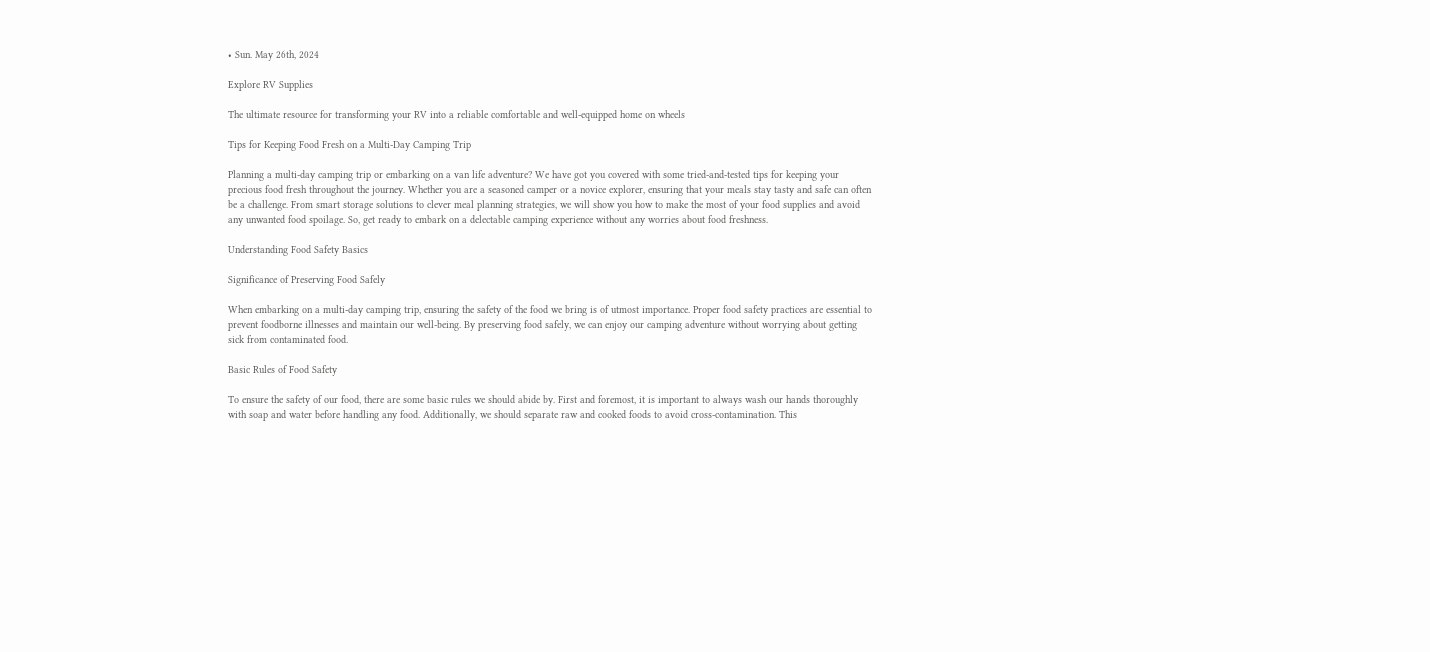• Sun. May 26th, 2024

Explore RV Supplies

The ultimate resource for transforming your RV into a reliable comfortable and well-equipped home on wheels

Tips for Keeping Food Fresh on a Multi-Day Camping Trip

Planning a multi-day camping trip or embarking on a van life adventure? We have got you covered with some tried-and-tested tips for keeping your precious food fresh throughout the journey. Whether you are a seasoned camper or a novice explorer, ensuring that your meals stay tasty and safe can often be a challenge. From smart storage solutions to clever meal planning strategies, we will show you how to make the most of your food supplies and avoid any unwanted food spoilage. So, get ready to embark on a delectable camping experience without any worries about food freshness.

Understanding Food Safety Basics

Significance of Preserving Food Safely

When embarking on a multi-day camping trip, ensuring the safety of the food we bring is of utmost importance. Proper food safety practices are essential to prevent foodborne illnesses and maintain our well-being. By preserving food safely, we can enjoy our camping adventure without worrying about getting sick from contaminated food.

Basic Rules of Food Safety

To ensure the safety of our food, there are some basic rules we should abide by. First and foremost, it is important to always wash our hands thoroughly with soap and water before handling any food. Additionally, we should separate raw and cooked foods to avoid cross-contamination. This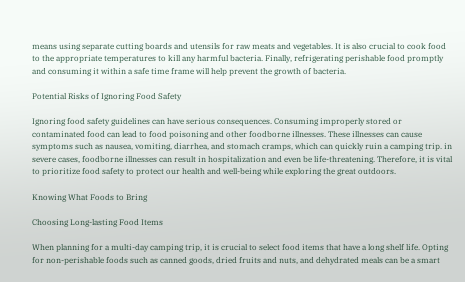means using separate cutting boards and utensils for raw meats and vegetables. It is also crucial to cook food to the appropriate temperatures to kill any harmful bacteria. Finally, refrigerating perishable food promptly and consuming it within a safe time frame will help prevent the growth of bacteria.

Potential Risks of Ignoring Food Safety

Ignoring food safety guidelines can have serious consequences. Consuming improperly stored or contaminated food can lead to food poisoning and other foodborne illnesses. These illnesses can cause symptoms such as nausea, vomiting, diarrhea, and stomach cramps, which can quickly ruin a camping trip. in severe cases, foodborne illnesses can result in hospitalization and even be life-threatening. Therefore, it is vital to prioritize food safety to protect our health and well-being while exploring the great outdoors.

Knowing What Foods to Bring

Choosing Long-lasting Food Items

When planning for a multi-day camping trip, it is crucial to select food items that have a long shelf life. Opting for non-perishable foods such as canned goods, dried fruits and nuts, and dehydrated meals can be a smart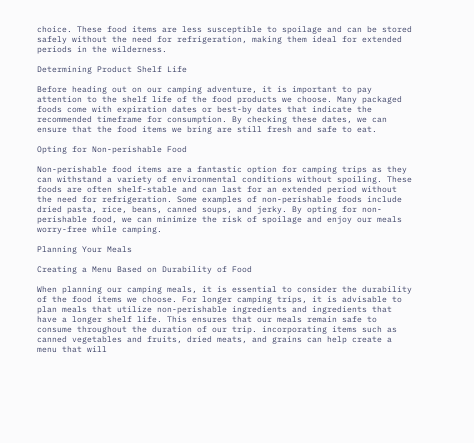choice. These food items are less susceptible to spoilage and can be stored safely without the need for refrigeration, making them ideal for extended periods in the wilderness.

Determining Product Shelf Life

Before heading out on our camping adventure, it is important to pay attention to the shelf life of the food products we choose. Many packaged foods come with expiration dates or best-by dates that indicate the recommended timeframe for consumption. By checking these dates, we can ensure that the food items we bring are still fresh and safe to eat.

Opting for Non-perishable Food

Non-perishable food items are a fantastic option for camping trips as they can withstand a variety of environmental conditions without spoiling. These foods are often shelf-stable and can last for an extended period without the need for refrigeration. Some examples of non-perishable foods include dried pasta, rice, beans, canned soups, and jerky. By opting for non-perishable food, we can minimize the risk of spoilage and enjoy our meals worry-free while camping.

Planning Your Meals

Creating a Menu Based on Durability of Food

When planning our camping meals, it is essential to consider the durability of the food items we choose. For longer camping trips, it is advisable to plan meals that utilize non-perishable ingredients and ingredients that have a longer shelf life. This ensures that our meals remain safe to consume throughout the duration of our trip. incorporating items such as canned vegetables and fruits, dried meats, and grains can help create a menu that will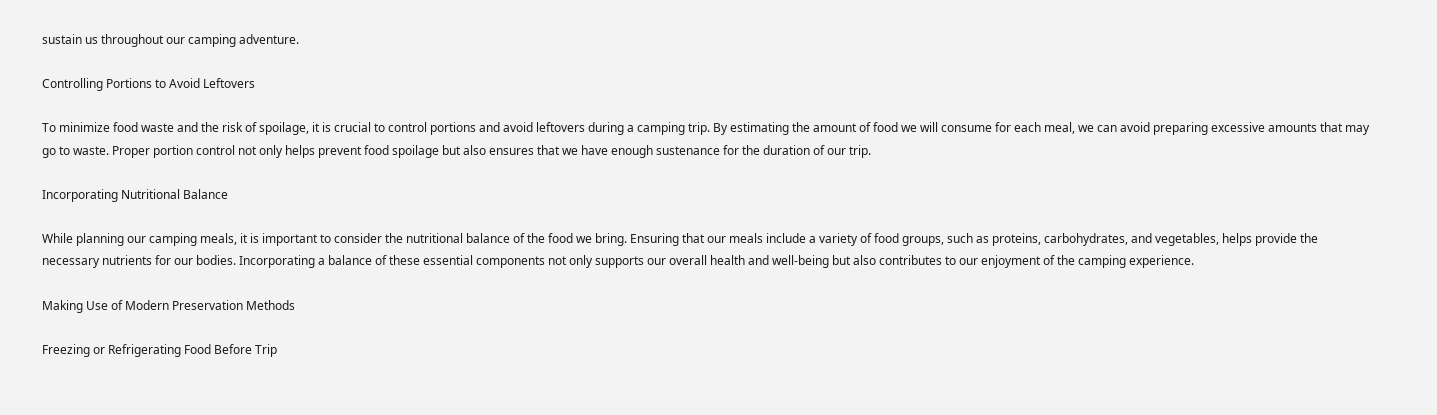sustain us throughout our camping adventure.

Controlling Portions to Avoid Leftovers

To minimize food waste and the risk of spoilage, it is crucial to control portions and avoid leftovers during a camping trip. By estimating the amount of food we will consume for each meal, we can avoid preparing excessive amounts that may go to waste. Proper portion control not only helps prevent food spoilage but also ensures that we have enough sustenance for the duration of our trip.

Incorporating Nutritional Balance

While planning our camping meals, it is important to consider the nutritional balance of the food we bring. Ensuring that our meals include a variety of food groups, such as proteins, carbohydrates, and vegetables, helps provide the necessary nutrients for our bodies. Incorporating a balance of these essential components not only supports our overall health and well-being but also contributes to our enjoyment of the camping experience.

Making Use of Modern Preservation Methods

Freezing or Refrigerating Food Before Trip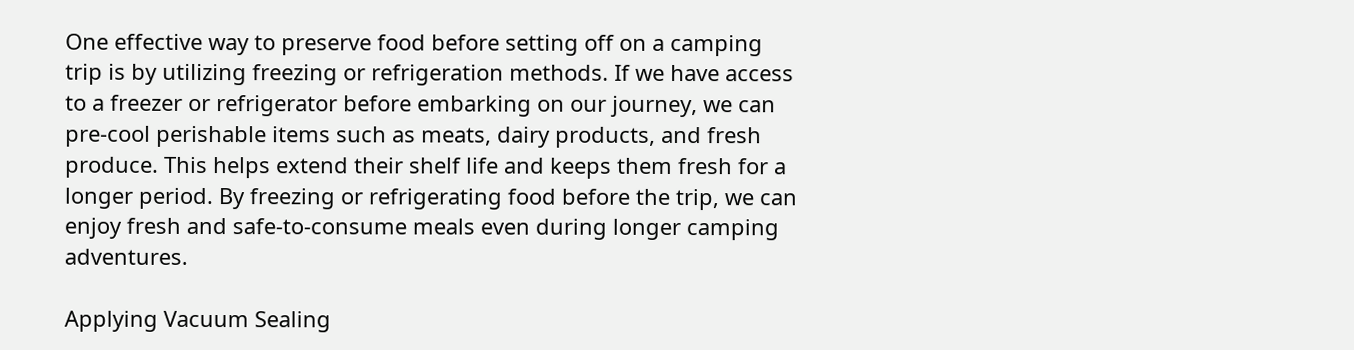One effective way to preserve food before setting off on a camping trip is by utilizing freezing or refrigeration methods. If we have access to a freezer or refrigerator before embarking on our journey, we can pre-cool perishable items such as meats, dairy products, and fresh produce. This helps extend their shelf life and keeps them fresh for a longer period. By freezing or refrigerating food before the trip, we can enjoy fresh and safe-to-consume meals even during longer camping adventures.

Applying Vacuum Sealing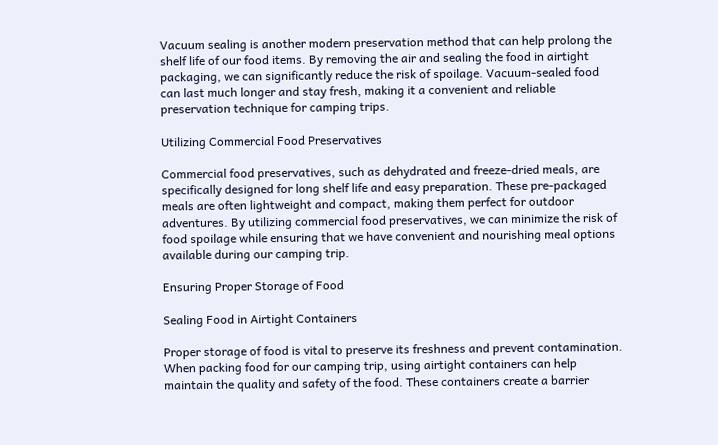Vacuum sealing is another modern preservation method that can help prolong the shelf life of our food items. By removing the air and sealing the food in airtight packaging, we can significantly reduce the risk of spoilage. Vacuum-sealed food can last much longer and stay fresh, making it a convenient and reliable preservation technique for camping trips.

Utilizing Commercial Food Preservatives

Commercial food preservatives, such as dehydrated and freeze-dried meals, are specifically designed for long shelf life and easy preparation. These pre-packaged meals are often lightweight and compact, making them perfect for outdoor adventures. By utilizing commercial food preservatives, we can minimize the risk of food spoilage while ensuring that we have convenient and nourishing meal options available during our camping trip.

Ensuring Proper Storage of Food

Sealing Food in Airtight Containers

Proper storage of food is vital to preserve its freshness and prevent contamination. When packing food for our camping trip, using airtight containers can help maintain the quality and safety of the food. These containers create a barrier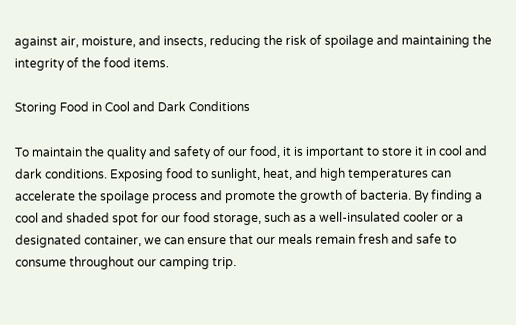against air, moisture, and insects, reducing the risk of spoilage and maintaining the integrity of the food items.

Storing Food in Cool and Dark Conditions

To maintain the quality and safety of our food, it is important to store it in cool and dark conditions. Exposing food to sunlight, heat, and high temperatures can accelerate the spoilage process and promote the growth of bacteria. By finding a cool and shaded spot for our food storage, such as a well-insulated cooler or a designated container, we can ensure that our meals remain fresh and safe to consume throughout our camping trip.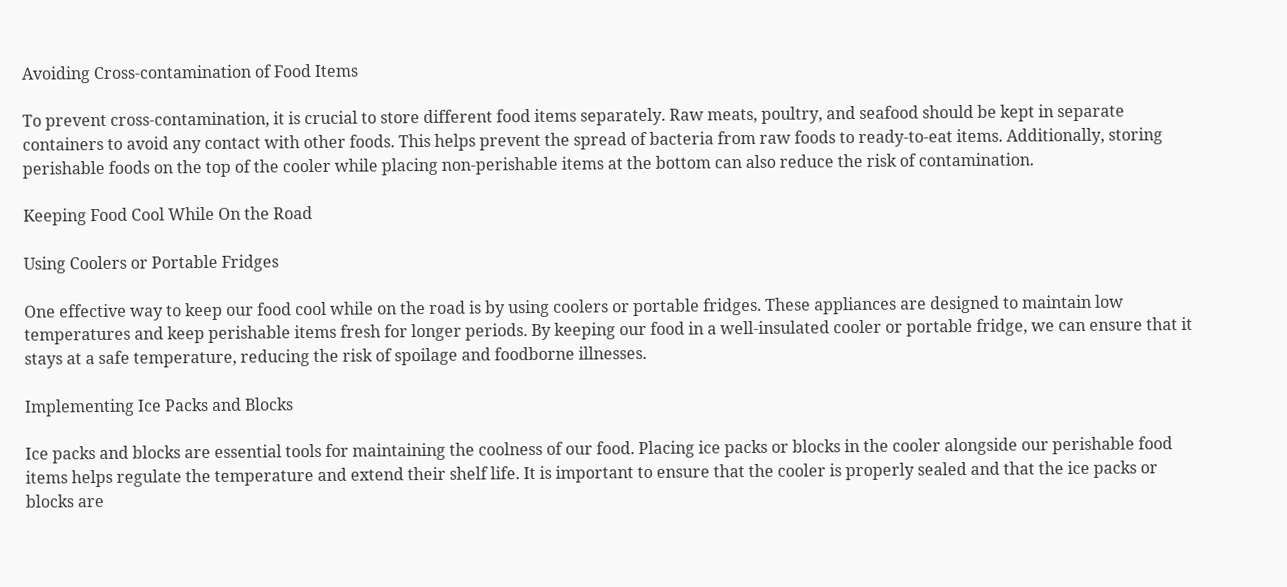Avoiding Cross-contamination of Food Items

To prevent cross-contamination, it is crucial to store different food items separately. Raw meats, poultry, and seafood should be kept in separate containers to avoid any contact with other foods. This helps prevent the spread of bacteria from raw foods to ready-to-eat items. Additionally, storing perishable foods on the top of the cooler while placing non-perishable items at the bottom can also reduce the risk of contamination.

Keeping Food Cool While On the Road

Using Coolers or Portable Fridges

One effective way to keep our food cool while on the road is by using coolers or portable fridges. These appliances are designed to maintain low temperatures and keep perishable items fresh for longer periods. By keeping our food in a well-insulated cooler or portable fridge, we can ensure that it stays at a safe temperature, reducing the risk of spoilage and foodborne illnesses.

Implementing Ice Packs and Blocks

Ice packs and blocks are essential tools for maintaining the coolness of our food. Placing ice packs or blocks in the cooler alongside our perishable food items helps regulate the temperature and extend their shelf life. It is important to ensure that the cooler is properly sealed and that the ice packs or blocks are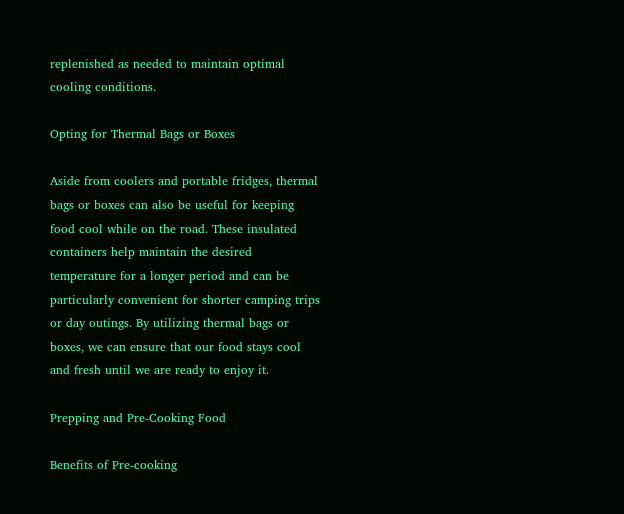replenished as needed to maintain optimal cooling conditions.

Opting for Thermal Bags or Boxes

Aside from coolers and portable fridges, thermal bags or boxes can also be useful for keeping food cool while on the road. These insulated containers help maintain the desired temperature for a longer period and can be particularly convenient for shorter camping trips or day outings. By utilizing thermal bags or boxes, we can ensure that our food stays cool and fresh until we are ready to enjoy it.

Prepping and Pre-Cooking Food

Benefits of Pre-cooking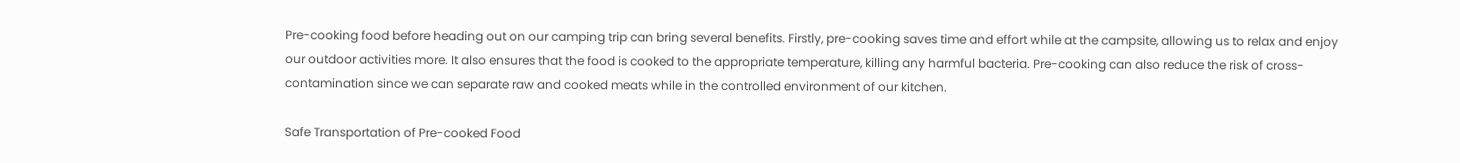Pre-cooking food before heading out on our camping trip can bring several benefits. Firstly, pre-cooking saves time and effort while at the campsite, allowing us to relax and enjoy our outdoor activities more. It also ensures that the food is cooked to the appropriate temperature, killing any harmful bacteria. Pre-cooking can also reduce the risk of cross-contamination since we can separate raw and cooked meats while in the controlled environment of our kitchen.

Safe Transportation of Pre-cooked Food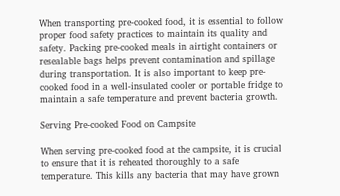When transporting pre-cooked food, it is essential to follow proper food safety practices to maintain its quality and safety. Packing pre-cooked meals in airtight containers or resealable bags helps prevent contamination and spillage during transportation. It is also important to keep pre-cooked food in a well-insulated cooler or portable fridge to maintain a safe temperature and prevent bacteria growth.

Serving Pre-cooked Food on Campsite

When serving pre-cooked food at the campsite, it is crucial to ensure that it is reheated thoroughly to a safe temperature. This kills any bacteria that may have grown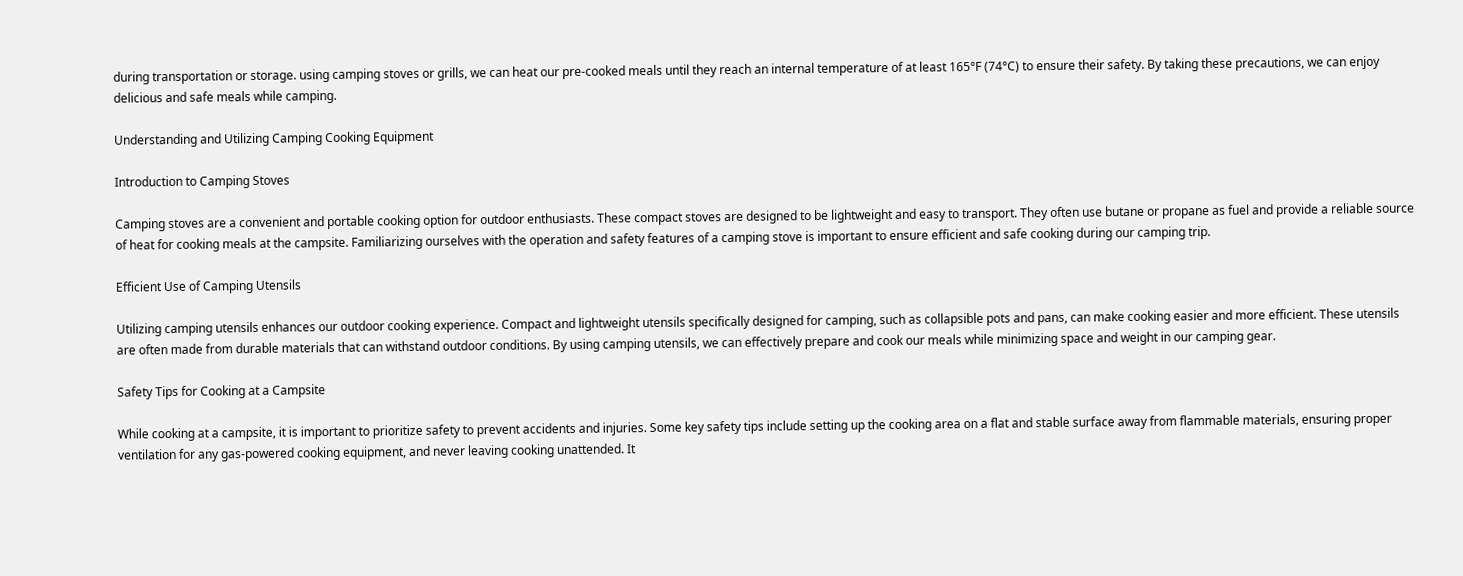during transportation or storage. using camping stoves or grills, we can heat our pre-cooked meals until they reach an internal temperature of at least 165°F (74°C) to ensure their safety. By taking these precautions, we can enjoy delicious and safe meals while camping.

Understanding and Utilizing Camping Cooking Equipment

Introduction to Camping Stoves

Camping stoves are a convenient and portable cooking option for outdoor enthusiasts. These compact stoves are designed to be lightweight and easy to transport. They often use butane or propane as fuel and provide a reliable source of heat for cooking meals at the campsite. Familiarizing ourselves with the operation and safety features of a camping stove is important to ensure efficient and safe cooking during our camping trip.

Efficient Use of Camping Utensils

Utilizing camping utensils enhances our outdoor cooking experience. Compact and lightweight utensils specifically designed for camping, such as collapsible pots and pans, can make cooking easier and more efficient. These utensils are often made from durable materials that can withstand outdoor conditions. By using camping utensils, we can effectively prepare and cook our meals while minimizing space and weight in our camping gear.

Safety Tips for Cooking at a Campsite

While cooking at a campsite, it is important to prioritize safety to prevent accidents and injuries. Some key safety tips include setting up the cooking area on a flat and stable surface away from flammable materials, ensuring proper ventilation for any gas-powered cooking equipment, and never leaving cooking unattended. It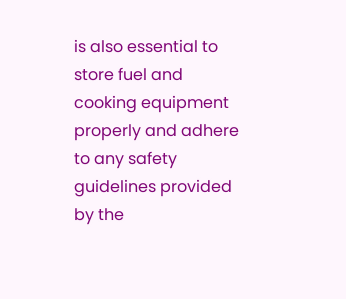is also essential to store fuel and cooking equipment properly and adhere to any safety guidelines provided by the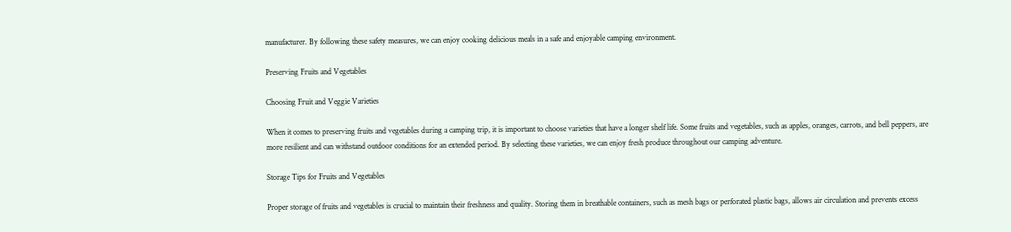manufacturer. By following these safety measures, we can enjoy cooking delicious meals in a safe and enjoyable camping environment.

Preserving Fruits and Vegetables

Choosing Fruit and Veggie Varieties

When it comes to preserving fruits and vegetables during a camping trip, it is important to choose varieties that have a longer shelf life. Some fruits and vegetables, such as apples, oranges, carrots, and bell peppers, are more resilient and can withstand outdoor conditions for an extended period. By selecting these varieties, we can enjoy fresh produce throughout our camping adventure.

Storage Tips for Fruits and Vegetables

Proper storage of fruits and vegetables is crucial to maintain their freshness and quality. Storing them in breathable containers, such as mesh bags or perforated plastic bags, allows air circulation and prevents excess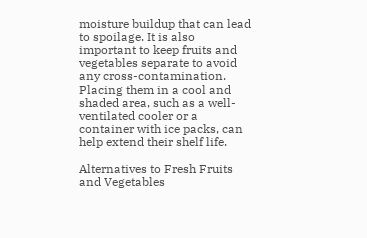moisture buildup that can lead to spoilage. It is also important to keep fruits and vegetables separate to avoid any cross-contamination. Placing them in a cool and shaded area, such as a well-ventilated cooler or a container with ice packs, can help extend their shelf life.

Alternatives to Fresh Fruits and Vegetables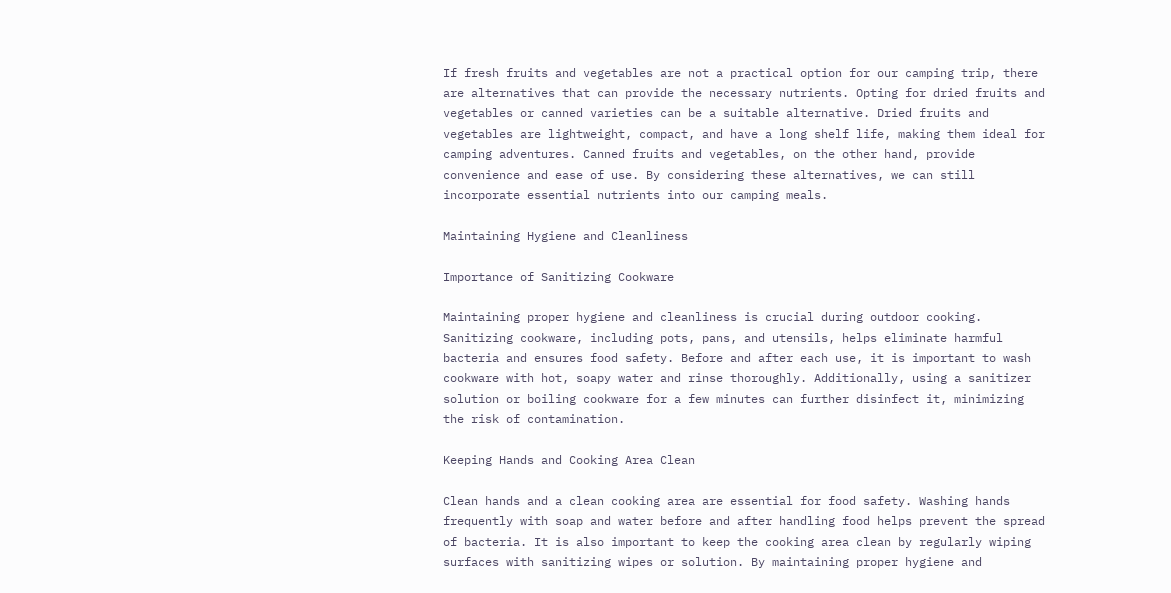If fresh fruits and vegetables are not a practical option for our camping trip, there are alternatives that can provide the necessary nutrients. Opting for dried fruits and vegetables or canned varieties can be a suitable alternative. Dried fruits and vegetables are lightweight, compact, and have a long shelf life, making them ideal for camping adventures. Canned fruits and vegetables, on the other hand, provide convenience and ease of use. By considering these alternatives, we can still incorporate essential nutrients into our camping meals.

Maintaining Hygiene and Cleanliness

Importance of Sanitizing Cookware

Maintaining proper hygiene and cleanliness is crucial during outdoor cooking. Sanitizing cookware, including pots, pans, and utensils, helps eliminate harmful bacteria and ensures food safety. Before and after each use, it is important to wash cookware with hot, soapy water and rinse thoroughly. Additionally, using a sanitizer solution or boiling cookware for a few minutes can further disinfect it, minimizing the risk of contamination.

Keeping Hands and Cooking Area Clean

Clean hands and a clean cooking area are essential for food safety. Washing hands frequently with soap and water before and after handling food helps prevent the spread of bacteria. It is also important to keep the cooking area clean by regularly wiping surfaces with sanitizing wipes or solution. By maintaining proper hygiene and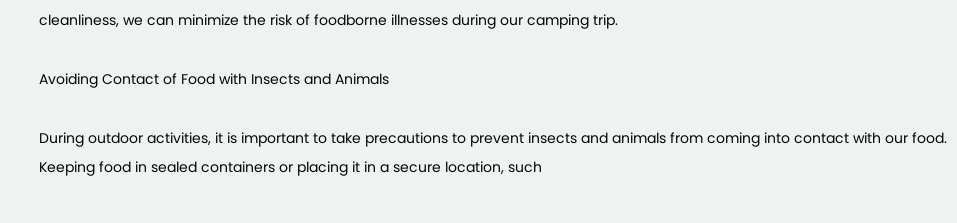cleanliness, we can minimize the risk of foodborne illnesses during our camping trip.

Avoiding Contact of Food with Insects and Animals

During outdoor activities, it is important to take precautions to prevent insects and animals from coming into contact with our food. Keeping food in sealed containers or placing it in a secure location, such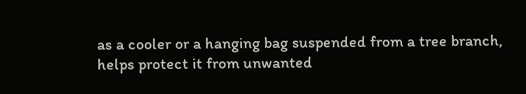as a cooler or a hanging bag suspended from a tree branch, helps protect it from unwanted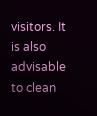visitors. It is also advisable to clean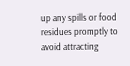up any spills or food residues promptly to avoid attracting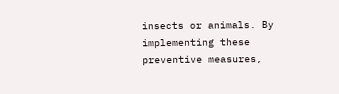insects or animals. By implementing these preventive measures,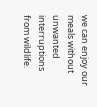we can enjoy our meals without unwanted interruptions from wildlife.